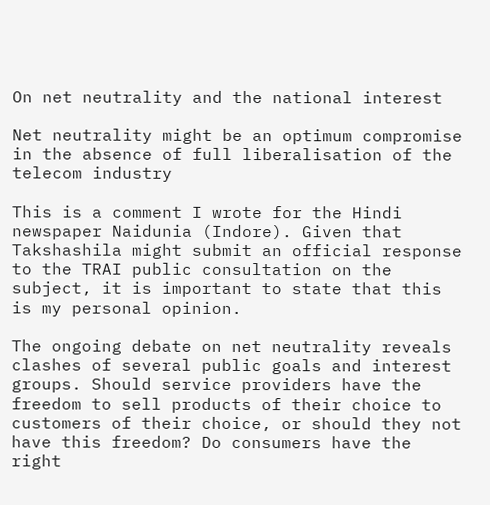On net neutrality and the national interest

Net neutrality might be an optimum compromise in the absence of full liberalisation of the telecom industry

This is a comment I wrote for the Hindi newspaper Naidunia (Indore). Given that Takshashila might submit an official response to the TRAI public consultation on the subject, it is important to state that this is my personal opinion.

The ongoing debate on net neutrality reveals clashes of several public goals and interest groups. Should service providers have the freedom to sell products of their choice to customers of their choice, or should they not have this freedom? Do consumers have the right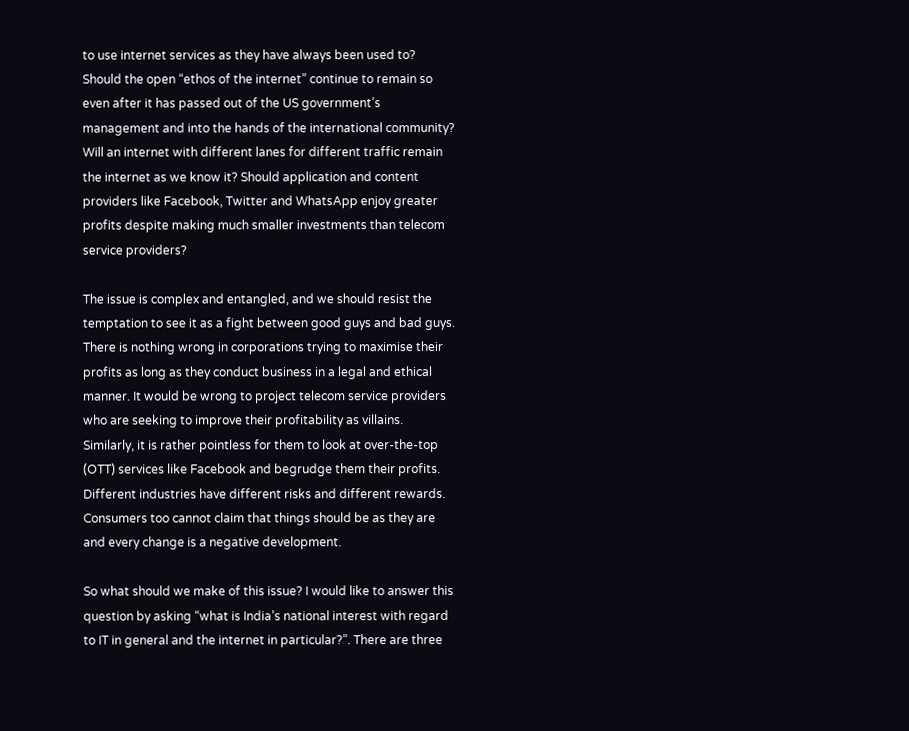to use internet services as they have always been used to? Should the open “ethos of the internet” continue to remain so even after it has passed out of the US government’s management and into the hands of the international community? Will an internet with different lanes for different traffic remain the internet as we know it? Should application and content providers like Facebook, Twitter and WhatsApp enjoy greater profits despite making much smaller investments than telecom service providers?

The issue is complex and entangled, and we should resist the temptation to see it as a fight between good guys and bad guys. There is nothing wrong in corporations trying to maximise their profits as long as they conduct business in a legal and ethical manner. It would be wrong to project telecom service providers who are seeking to improve their profitability as villains. Similarly, it is rather pointless for them to look at over-the-top (OTT) services like Facebook and begrudge them their profits. Different industries have different risks and different rewards. Consumers too cannot claim that things should be as they are and every change is a negative development.

So what should we make of this issue? I would like to answer this question by asking “what is India’s national interest with regard to IT in general and the internet in particular?”. There are three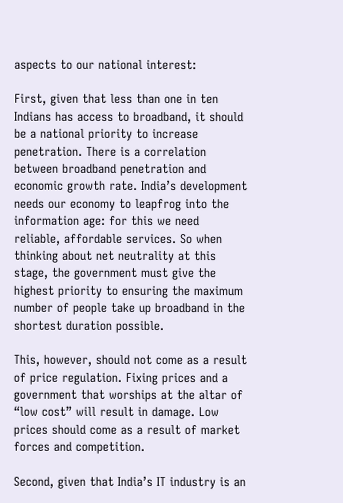aspects to our national interest:

First, given that less than one in ten Indians has access to broadband, it should be a national priority to increase penetration. There is a correlation between broadband penetration and economic growth rate. India’s development needs our economy to leapfrog into the information age: for this we need reliable, affordable services. So when thinking about net neutrality at this stage, the government must give the highest priority to ensuring the maximum number of people take up broadband in the shortest duration possible.

This, however, should not come as a result of price regulation. Fixing prices and a government that worships at the altar of “low cost” will result in damage. Low prices should come as a result of market forces and competition.

Second, given that India’s IT industry is an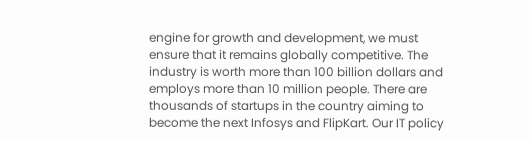engine for growth and development, we must ensure that it remains globally competitive. The industry is worth more than 100 billion dollars and employs more than 10 million people. There are thousands of startups in the country aiming to become the next Infosys and FlipKart. Our IT policy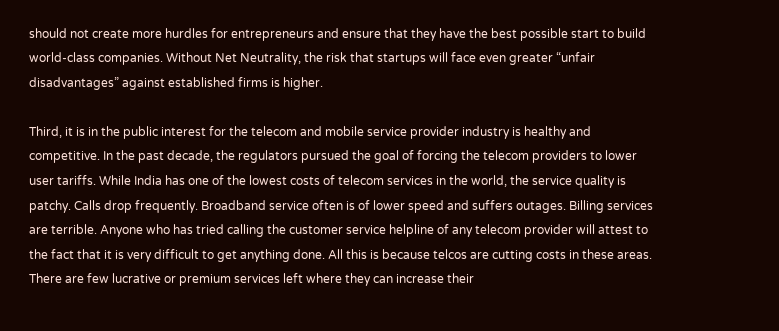should not create more hurdles for entrepreneurs and ensure that they have the best possible start to build world-class companies. Without Net Neutrality, the risk that startups will face even greater “unfair disadvantages” against established firms is higher.

Third, it is in the public interest for the telecom and mobile service provider industry is healthy and competitive. In the past decade, the regulators pursued the goal of forcing the telecom providers to lower user tariffs. While India has one of the lowest costs of telecom services in the world, the service quality is patchy. Calls drop frequently. Broadband service often is of lower speed and suffers outages. Billing services are terrible. Anyone who has tried calling the customer service helpline of any telecom provider will attest to the fact that it is very difficult to get anything done. All this is because telcos are cutting costs in these areas. There are few lucrative or premium services left where they can increase their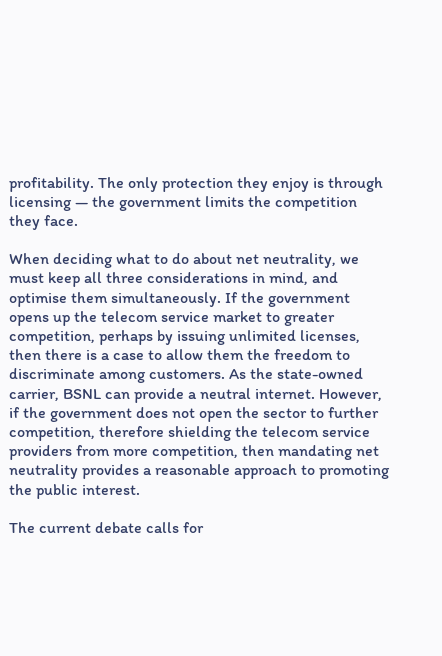profitability. The only protection they enjoy is through licensing — the government limits the competition they face.

When deciding what to do about net neutrality, we must keep all three considerations in mind, and optimise them simultaneously. If the government opens up the telecom service market to greater competition, perhaps by issuing unlimited licenses, then there is a case to allow them the freedom to discriminate among customers. As the state-owned carrier, BSNL can provide a neutral internet. However, if the government does not open the sector to further competition, therefore shielding the telecom service providers from more competition, then mandating net neutrality provides a reasonable approach to promoting the public interest.

The current debate calls for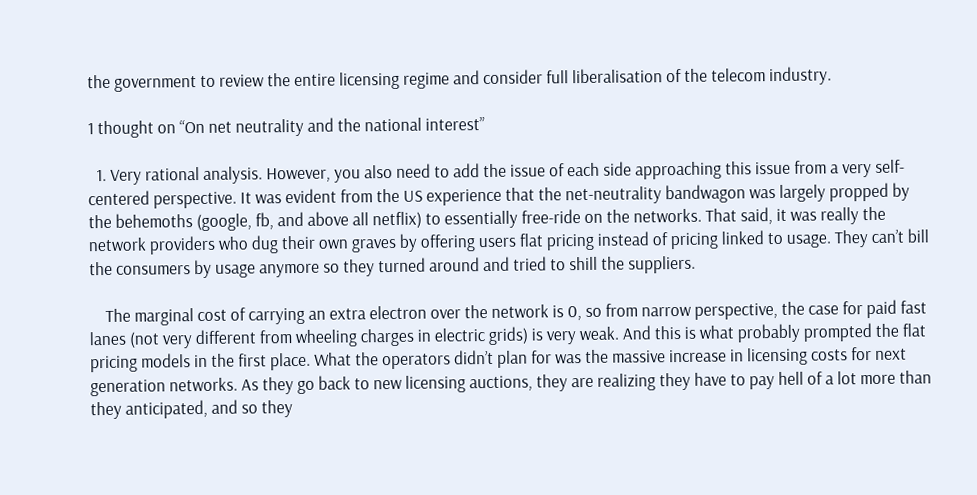the government to review the entire licensing regime and consider full liberalisation of the telecom industry.

1 thought on “On net neutrality and the national interest”

  1. Very rational analysis. However, you also need to add the issue of each side approaching this issue from a very self-centered perspective. It was evident from the US experience that the net-neutrality bandwagon was largely propped by the behemoths (google, fb, and above all netflix) to essentially free-ride on the networks. That said, it was really the network providers who dug their own graves by offering users flat pricing instead of pricing linked to usage. They can’t bill the consumers by usage anymore so they turned around and tried to shill the suppliers.

    The marginal cost of carrying an extra electron over the network is 0, so from narrow perspective, the case for paid fast lanes (not very different from wheeling charges in electric grids) is very weak. And this is what probably prompted the flat pricing models in the first place. What the operators didn’t plan for was the massive increase in licensing costs for next generation networks. As they go back to new licensing auctions, they are realizing they have to pay hell of a lot more than they anticipated, and so they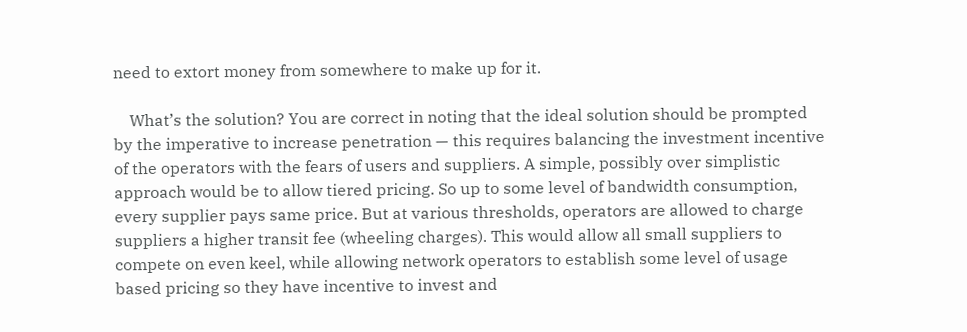need to extort money from somewhere to make up for it.

    What’s the solution? You are correct in noting that the ideal solution should be prompted by the imperative to increase penetration — this requires balancing the investment incentive of the operators with the fears of users and suppliers. A simple, possibly over simplistic approach would be to allow tiered pricing. So up to some level of bandwidth consumption, every supplier pays same price. But at various thresholds, operators are allowed to charge suppliers a higher transit fee (wheeling charges). This would allow all small suppliers to compete on even keel, while allowing network operators to establish some level of usage based pricing so they have incentive to invest and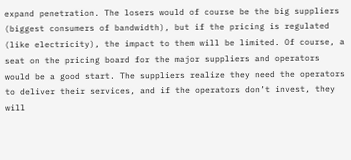expand penetration. The losers would of course be the big suppliers (biggest consumers of bandwidth), but if the pricing is regulated (like electricity), the impact to them will be limited. Of course, a seat on the pricing board for the major suppliers and operators would be a good start. The suppliers realize they need the operators to deliver their services, and if the operators don’t invest, they will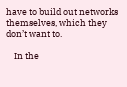have to build out networks themselves, which they don’t want to.

    In the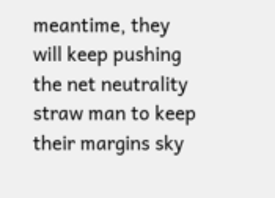meantime, they will keep pushing the net neutrality straw man to keep their margins sky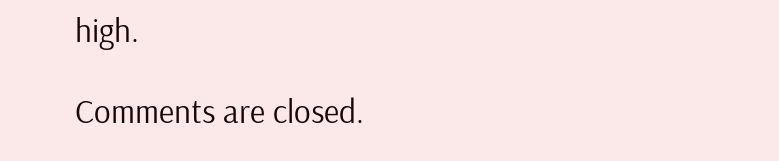high.

Comments are closed.